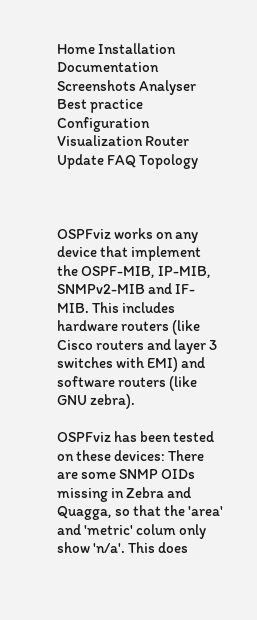Home Installation Documentation Screenshots Analyser
Best practice Configuration Visualization Router Update FAQ Topology



OSPFviz works on any device that implement the OSPF-MIB, IP-MIB, SNMPv2-MIB and IF-MIB. This includes hardware routers (like Cisco routers and layer 3 switches with EMI) and software routers (like GNU zebra).

OSPFviz has been tested on these devices: There are some SNMP OIDs missing in Zebra and Quagga, so that the 'area' and 'metric' colum only show 'n/a'. This does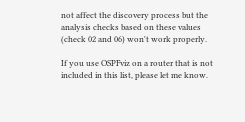not affect the discovery process but the analysis checks based on these values (check 02 and 06) won't work properly.

If you use OSPFviz on a router that is not included in this list, please let me know.